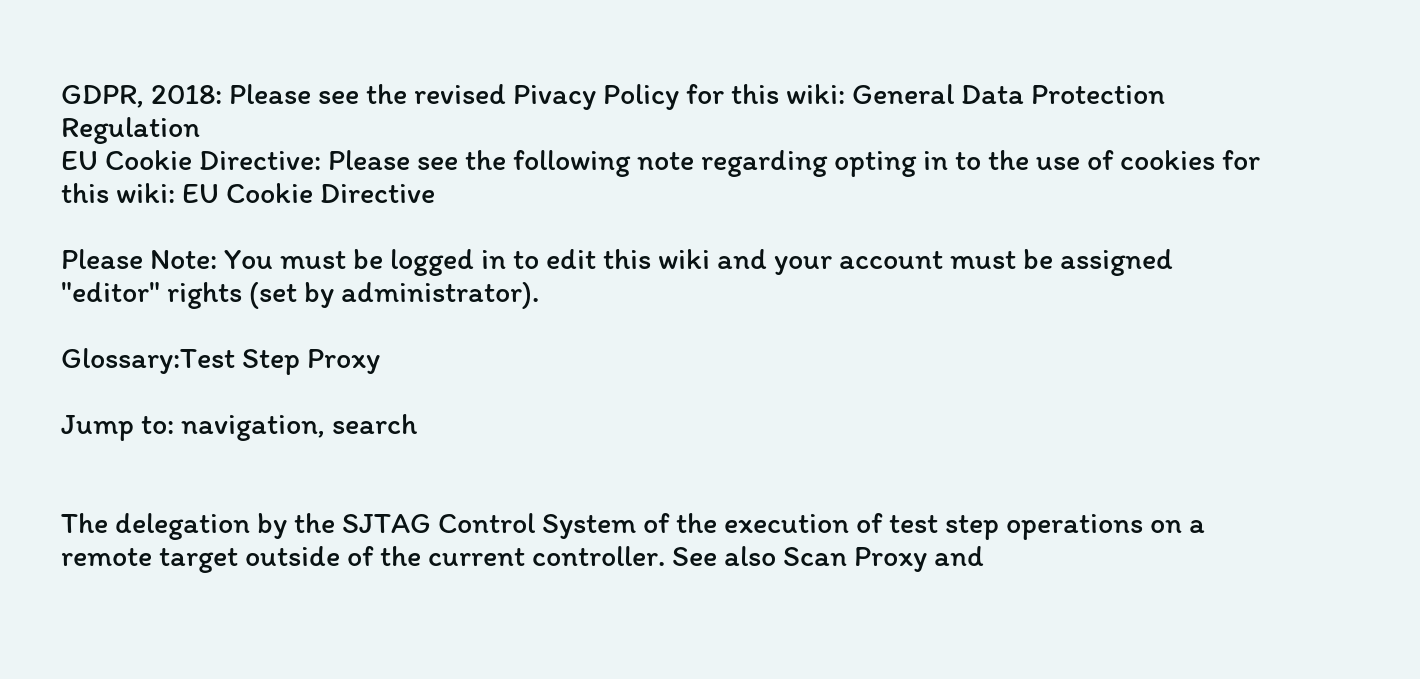GDPR, 2018: Please see the revised Pivacy Policy for this wiki: General Data Protection Regulation
EU Cookie Directive: Please see the following note regarding opting in to the use of cookies for this wiki: EU Cookie Directive

Please Note: You must be logged in to edit this wiki and your account must be assigned "editor" rights (set by administrator).

Glossary:Test Step Proxy

Jump to: navigation, search


The delegation by the SJTAG Control System of the execution of test step operations on a remote target outside of the current controller. See also Scan Proxy and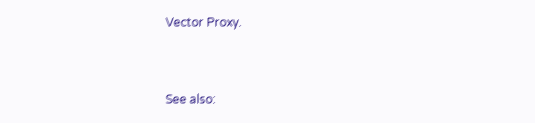Vector Proxy.


See also: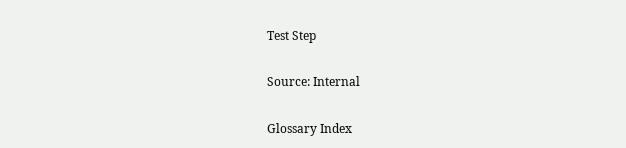Test Step

Source: Internal

Glossary Index